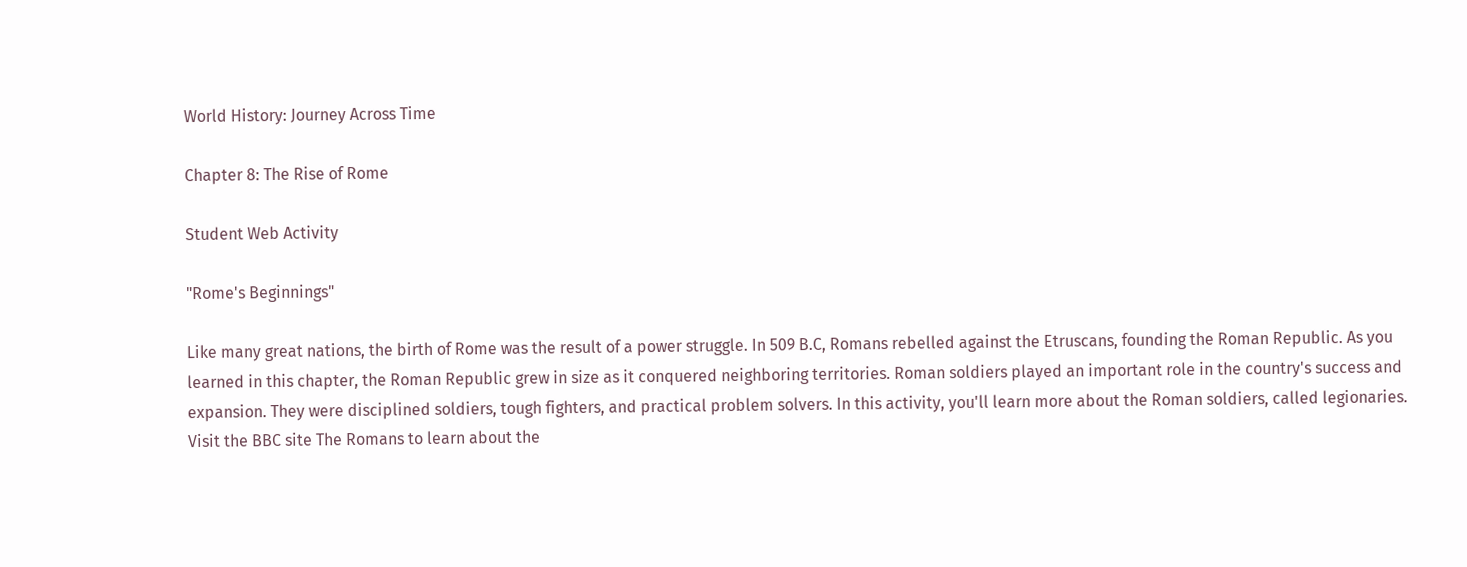World History: Journey Across Time

Chapter 8: The Rise of Rome

Student Web Activity

"Rome's Beginnings"

Like many great nations, the birth of Rome was the result of a power struggle. In 509 B.C, Romans rebelled against the Etruscans, founding the Roman Republic. As you learned in this chapter, the Roman Republic grew in size as it conquered neighboring territories. Roman soldiers played an important role in the country's success and expansion. They were disciplined soldiers, tough fighters, and practical problem solvers. In this activity, you'll learn more about the Roman soldiers, called legionaries. Visit the BBC site The Romans to learn about the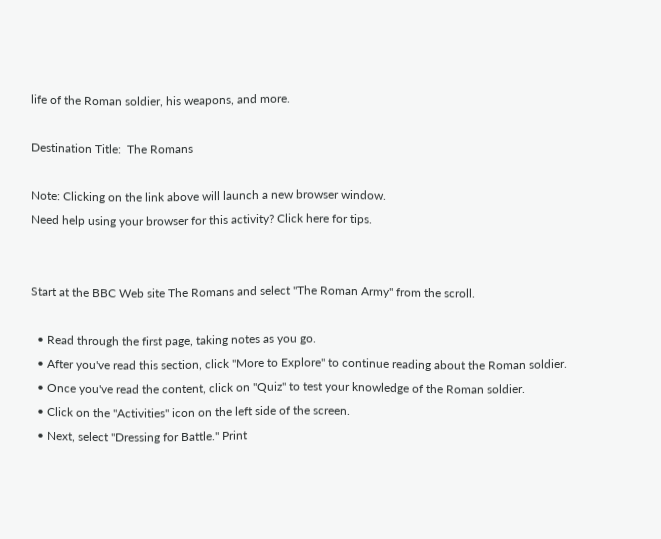life of the Roman soldier, his weapons, and more.

Destination Title:  The Romans

Note: Clicking on the link above will launch a new browser window.
Need help using your browser for this activity? Click here for tips.


Start at the BBC Web site The Romans and select "The Roman Army" from the scroll.

  • Read through the first page, taking notes as you go.
  • After you've read this section, click "More to Explore" to continue reading about the Roman soldier.
  • Once you've read the content, click on "Quiz" to test your knowledge of the Roman soldier.
  • Click on the "Activities" icon on the left side of the screen.
  • Next, select "Dressing for Battle." Print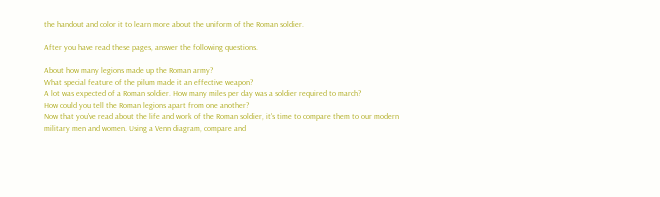the handout and color it to learn more about the uniform of the Roman soldier.

After you have read these pages, answer the following questions.

About how many legions made up the Roman army?
What special feature of the pilum made it an effective weapon?
A lot was expected of a Roman soldier. How many miles per day was a soldier required to march?
How could you tell the Roman legions apart from one another?
Now that you've read about the life and work of the Roman soldier, it's time to compare them to our modern military men and women. Using a Venn diagram, compare and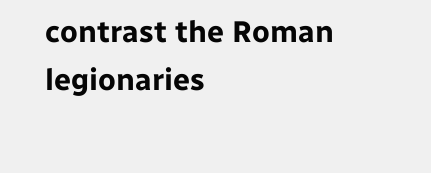contrast the Roman legionaries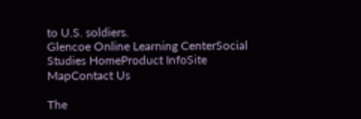to U.S. soldiers.
Glencoe Online Learning CenterSocial Studies HomeProduct InfoSite MapContact Us

The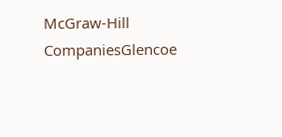McGraw-Hill CompaniesGlencoe